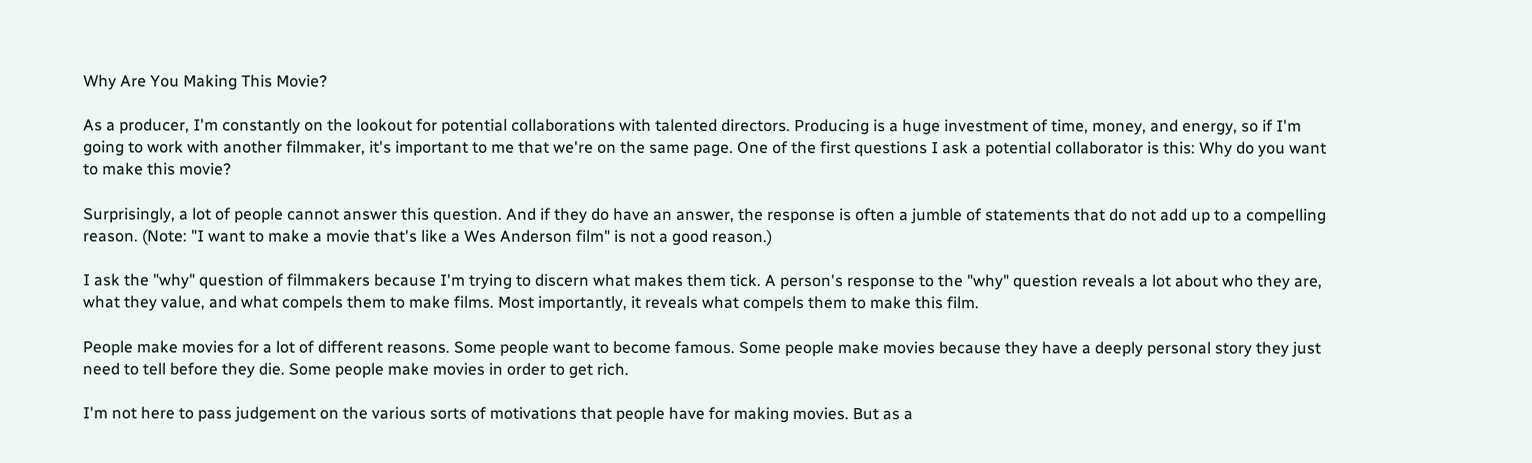Why Are You Making This Movie?

As a producer, I'm constantly on the lookout for potential collaborations with talented directors. Producing is a huge investment of time, money, and energy, so if I'm going to work with another filmmaker, it's important to me that we're on the same page. One of the first questions I ask a potential collaborator is this: Why do you want to make this movie?

Surprisingly, a lot of people cannot answer this question. And if they do have an answer, the response is often a jumble of statements that do not add up to a compelling reason. (Note: "I want to make a movie that's like a Wes Anderson film" is not a good reason.)

I ask the "why" question of filmmakers because I'm trying to discern what makes them tick. A person's response to the "why" question reveals a lot about who they are, what they value, and what compels them to make films. Most importantly, it reveals what compels them to make this film.

People make movies for a lot of different reasons. Some people want to become famous. Some people make movies because they have a deeply personal story they just need to tell before they die. Some people make movies in order to get rich.

I'm not here to pass judgement on the various sorts of motivations that people have for making movies. But as a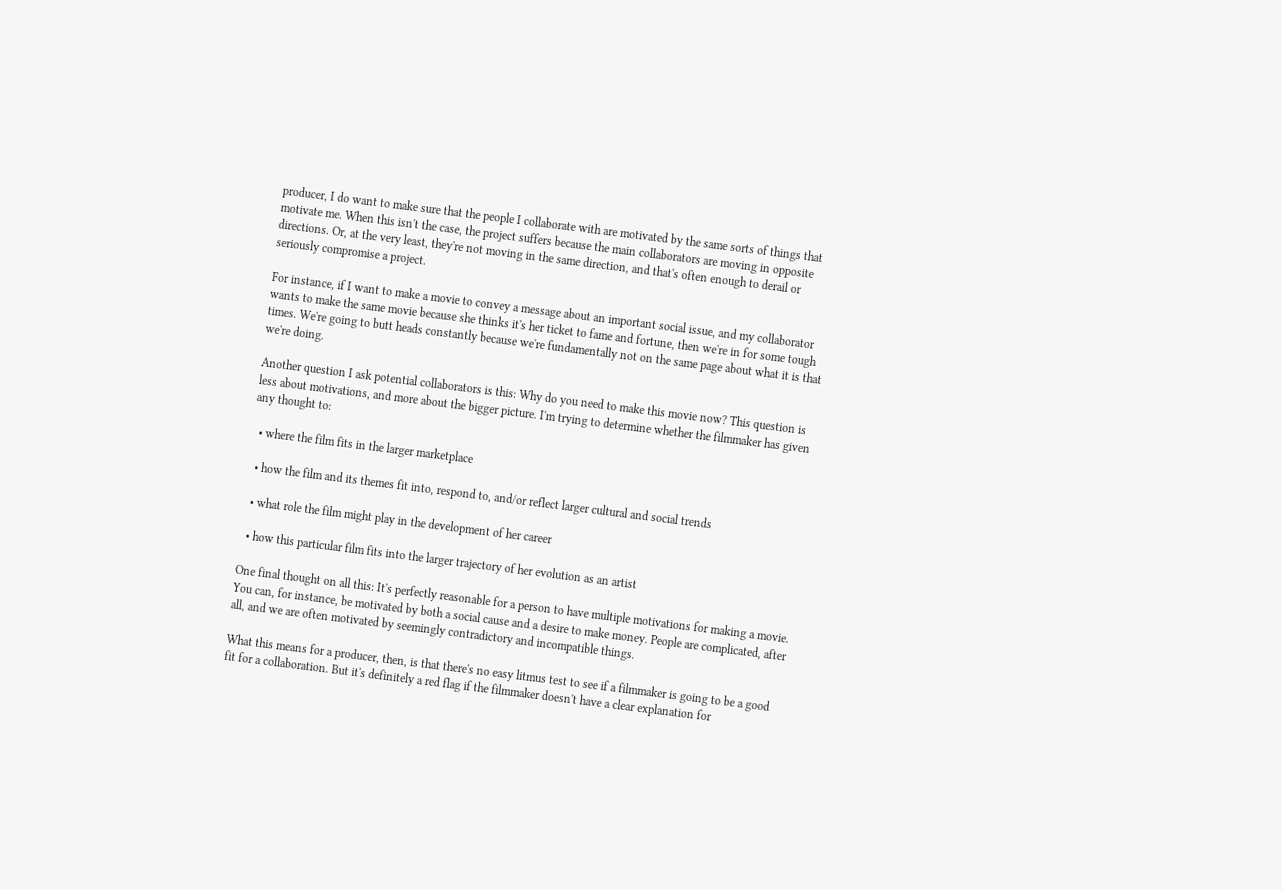producer, I do want to make sure that the people I collaborate with are motivated by the same sorts of things that motivate me. When this isn't the case, the project suffers because the main collaborators are moving in opposite directions. Or, at the very least, they're not moving in the same direction, and that's often enough to derail or seriously compromise a project.

For instance, if I want to make a movie to convey a message about an important social issue, and my collaborator wants to make the same movie because she thinks it's her ticket to fame and fortune, then we're in for some tough times. We're going to butt heads constantly because we're fundamentally not on the same page about what it is that we're doing.

Another question I ask potential collaborators is this: Why do you need to make this movie now? This question is less about motivations, and more about the bigger picture. I'm trying to determine whether the filmmaker has given any thought to:

  • where the film fits in the larger marketplace

  • how the film and its themes fit into, respond to, and/or reflect larger cultural and social trends

  • what role the film might play in the development of her career

  • how this particular film fits into the larger trajectory of her evolution as an artist

One final thought on all this: It's perfectly reasonable for a person to have multiple motivations for making a movie. You can, for instance, be motivated by both a social cause and a desire to make money. People are complicated, after all, and we are often motivated by seemingly contradictory and incompatible things.

What this means for a producer, then, is that there's no easy litmus test to see if a filmmaker is going to be a good fit for a collaboration. But it's definitely a red flag if the filmmaker doesn't have a clear explanation for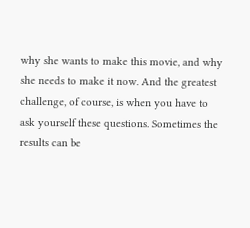why she wants to make this movie, and why she needs to make it now. And the greatest challenge, of course, is when you have to ask yourself these questions. Sometimes the results can be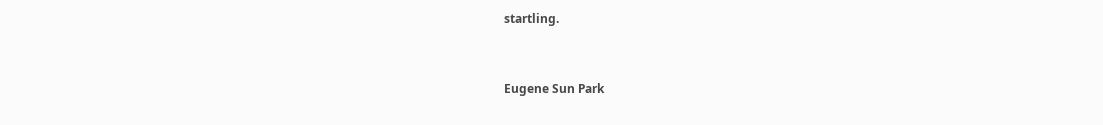startling.


Eugene Sun Park